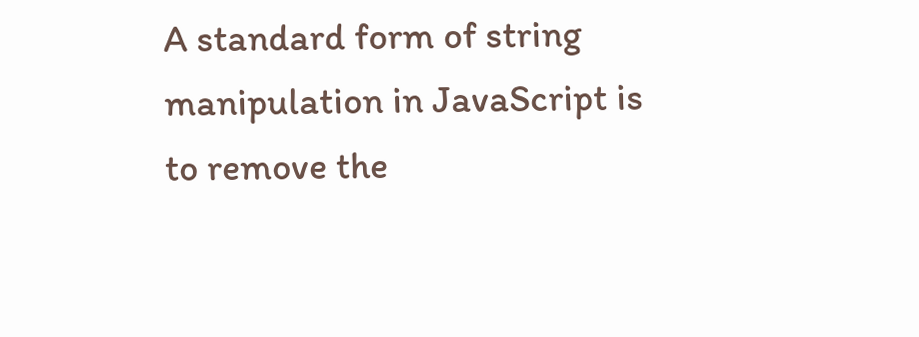A standard form of string manipulation in JavaScript is to remove the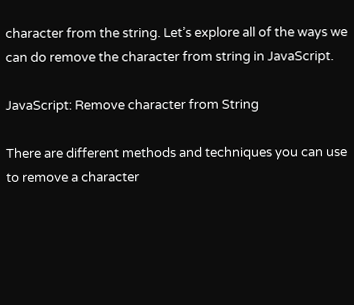character from the string. Let’s explore all of the ways we can do remove the character from string in JavaScript.

JavaScript: Remove character from String

There are different methods and techniques you can use to remove a character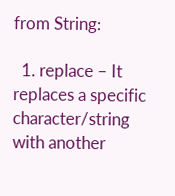from String:

  1. replace – It replaces a specific character/string with another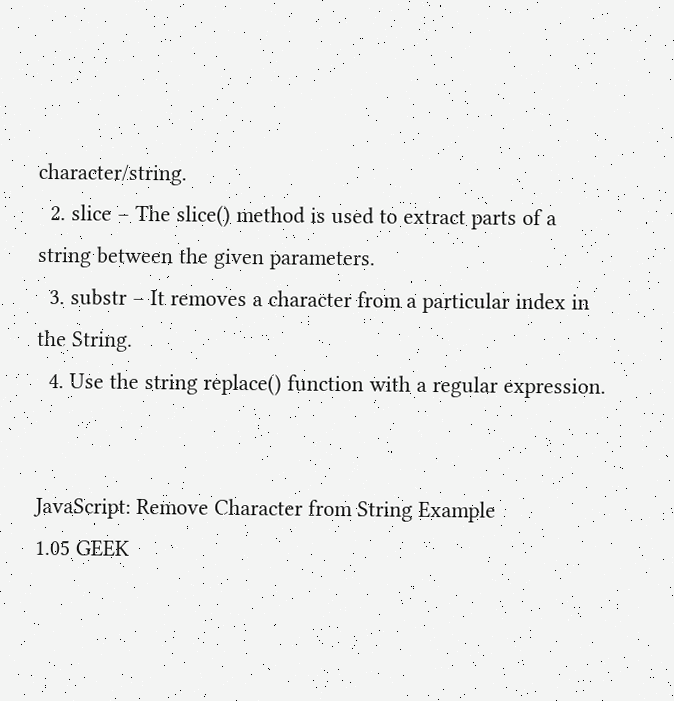character/string.
  2. slice – The slice() method is used to extract parts of a string between the given parameters.
  3. substr – It removes a character from a particular index in the String.
  4. Use the string replace() function with a regular expression.


JavaScript: Remove Character from String Example
1.05 GEEK